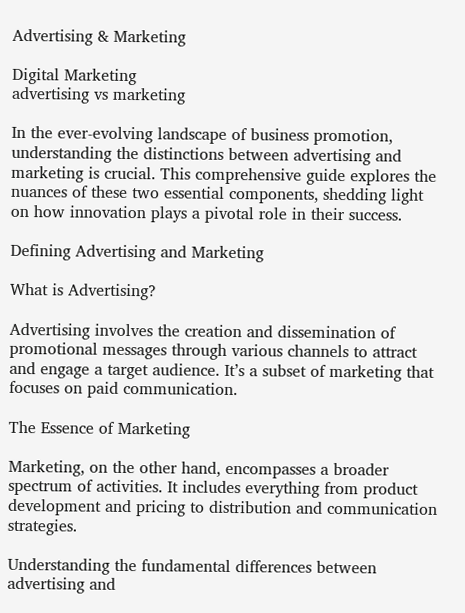Advertising & Marketing

Digital Marketing
advertising vs marketing

In the ever-evolving landscape of business promotion, understanding the distinctions between advertising and marketing is crucial. This comprehensive guide explores the nuances of these two essential components, shedding light on how innovation plays a pivotal role in their success.

Defining Advertising and Marketing

What is Advertising?

Advertising involves the creation and dissemination of promotional messages through various channels to attract and engage a target audience. It’s a subset of marketing that focuses on paid communication.

The Essence of Marketing

Marketing, on the other hand, encompasses a broader spectrum of activities. It includes everything from product development and pricing to distribution and communication strategies.

Understanding the fundamental differences between advertising and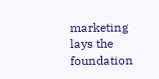marketing lays the foundation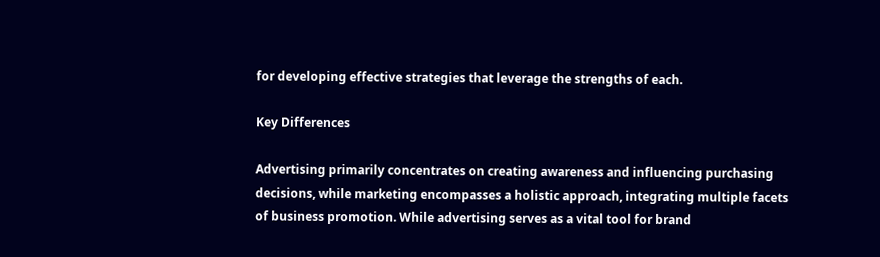for developing effective strategies that leverage the strengths of each.

Key Differences

Advertising primarily concentrates on creating awareness and influencing purchasing decisions, while marketing encompasses a holistic approach, integrating multiple facets of business promotion. While advertising serves as a vital tool for brand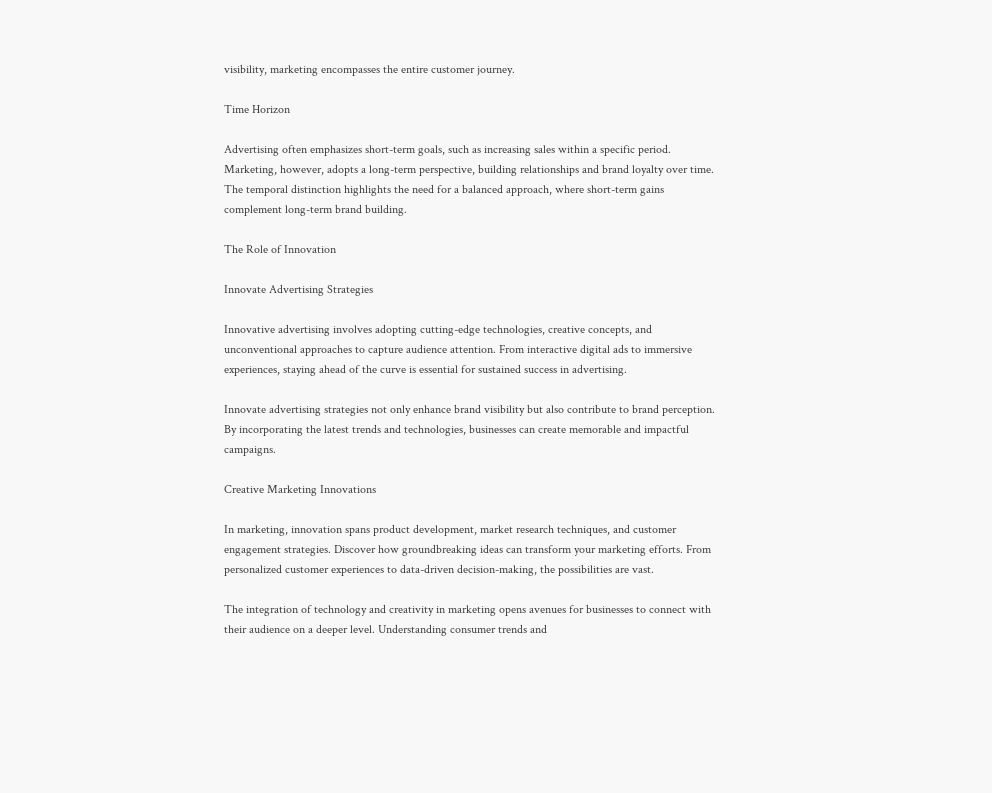visibility, marketing encompasses the entire customer journey.

Time Horizon

Advertising often emphasizes short-term goals, such as increasing sales within a specific period. Marketing, however, adopts a long-term perspective, building relationships and brand loyalty over time. The temporal distinction highlights the need for a balanced approach, where short-term gains complement long-term brand building.

The Role of Innovation

Innovate Advertising Strategies

Innovative advertising involves adopting cutting-edge technologies, creative concepts, and unconventional approaches to capture audience attention. From interactive digital ads to immersive experiences, staying ahead of the curve is essential for sustained success in advertising.

Innovate advertising strategies not only enhance brand visibility but also contribute to brand perception. By incorporating the latest trends and technologies, businesses can create memorable and impactful campaigns.

Creative Marketing Innovations

In marketing, innovation spans product development, market research techniques, and customer engagement strategies. Discover how groundbreaking ideas can transform your marketing efforts. From personalized customer experiences to data-driven decision-making, the possibilities are vast.

The integration of technology and creativity in marketing opens avenues for businesses to connect with their audience on a deeper level. Understanding consumer trends and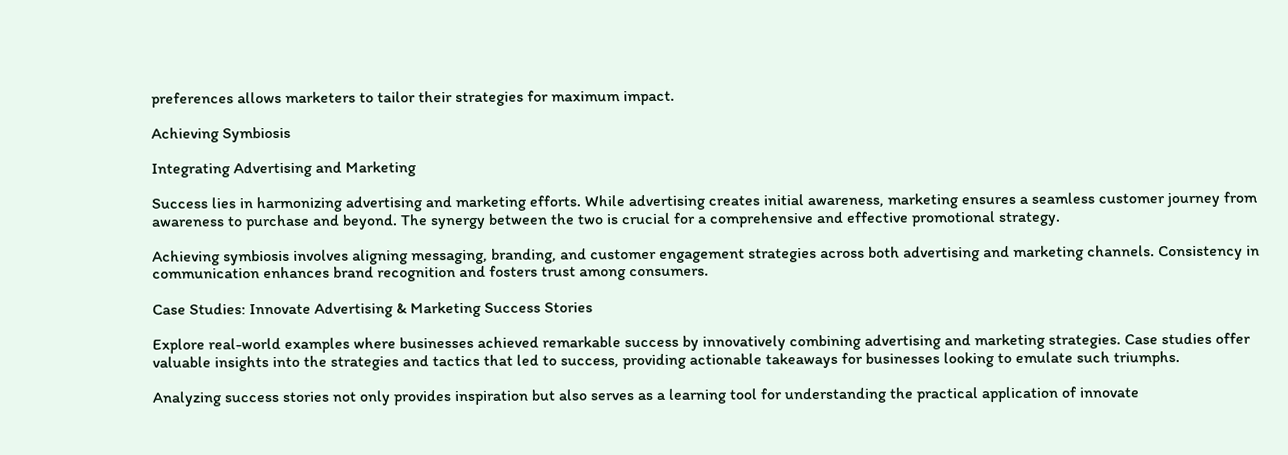preferences allows marketers to tailor their strategies for maximum impact.

Achieving Symbiosis

Integrating Advertising and Marketing

Success lies in harmonizing advertising and marketing efforts. While advertising creates initial awareness, marketing ensures a seamless customer journey from awareness to purchase and beyond. The synergy between the two is crucial for a comprehensive and effective promotional strategy.

Achieving symbiosis involves aligning messaging, branding, and customer engagement strategies across both advertising and marketing channels. Consistency in communication enhances brand recognition and fosters trust among consumers.

Case Studies: Innovate Advertising & Marketing Success Stories

Explore real-world examples where businesses achieved remarkable success by innovatively combining advertising and marketing strategies. Case studies offer valuable insights into the strategies and tactics that led to success, providing actionable takeaways for businesses looking to emulate such triumphs.

Analyzing success stories not only provides inspiration but also serves as a learning tool for understanding the practical application of innovate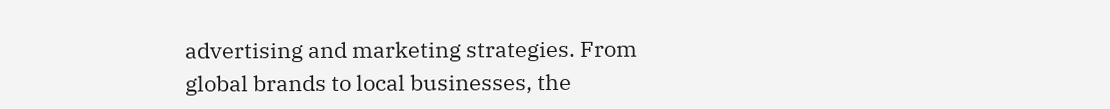advertising and marketing strategies. From global brands to local businesses, the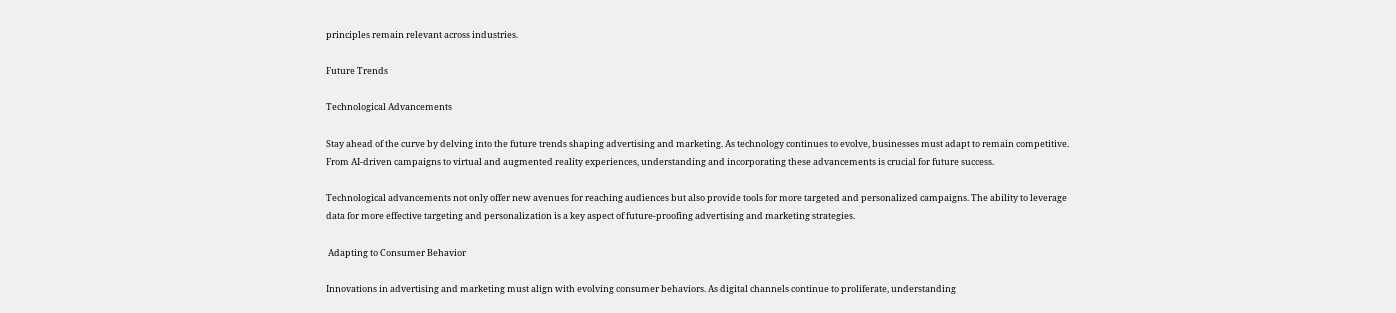principles remain relevant across industries.

Future Trends

Technological Advancements

Stay ahead of the curve by delving into the future trends shaping advertising and marketing. As technology continues to evolve, businesses must adapt to remain competitive. From AI-driven campaigns to virtual and augmented reality experiences, understanding and incorporating these advancements is crucial for future success.

Technological advancements not only offer new avenues for reaching audiences but also provide tools for more targeted and personalized campaigns. The ability to leverage data for more effective targeting and personalization is a key aspect of future-proofing advertising and marketing strategies.

 Adapting to Consumer Behavior

Innovations in advertising and marketing must align with evolving consumer behaviors. As digital channels continue to proliferate, understanding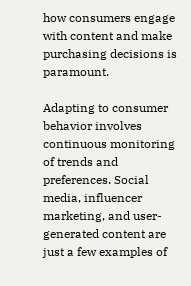how consumers engage with content and make purchasing decisions is paramount.

Adapting to consumer behavior involves continuous monitoring of trends and preferences. Social media, influencer marketing, and user-generated content are just a few examples of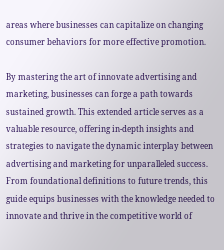areas where businesses can capitalize on changing consumer behaviors for more effective promotion.

By mastering the art of innovate advertising and marketing, businesses can forge a path towards sustained growth. This extended article serves as a valuable resource, offering in-depth insights and strategies to navigate the dynamic interplay between advertising and marketing for unparalleled success. From foundational definitions to future trends, this guide equips businesses with the knowledge needed to innovate and thrive in the competitive world of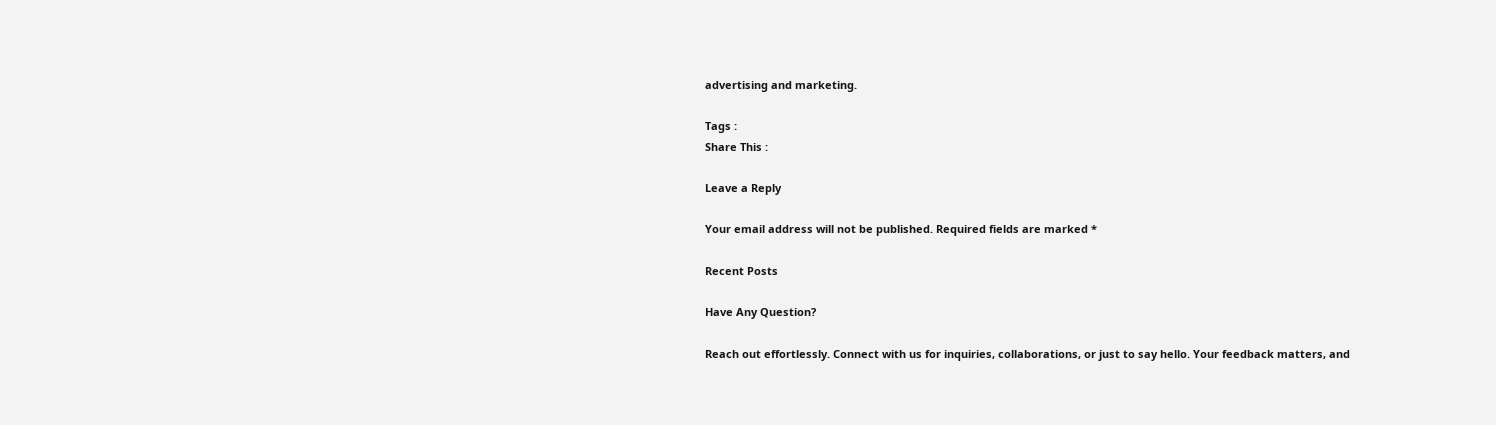advertising and marketing.

Tags :
Share This :

Leave a Reply

Your email address will not be published. Required fields are marked *

Recent Posts

Have Any Question?

Reach out effortlessly. Connect with us for inquiries, collaborations, or just to say hello. Your feedback matters, and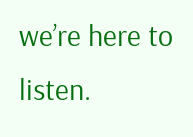we’re here to listen.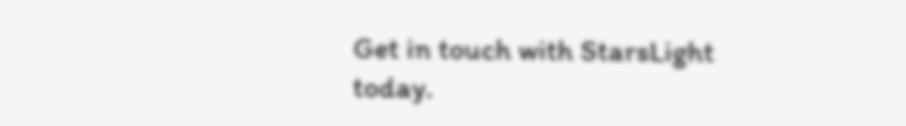Get in touch with StarsLight today.